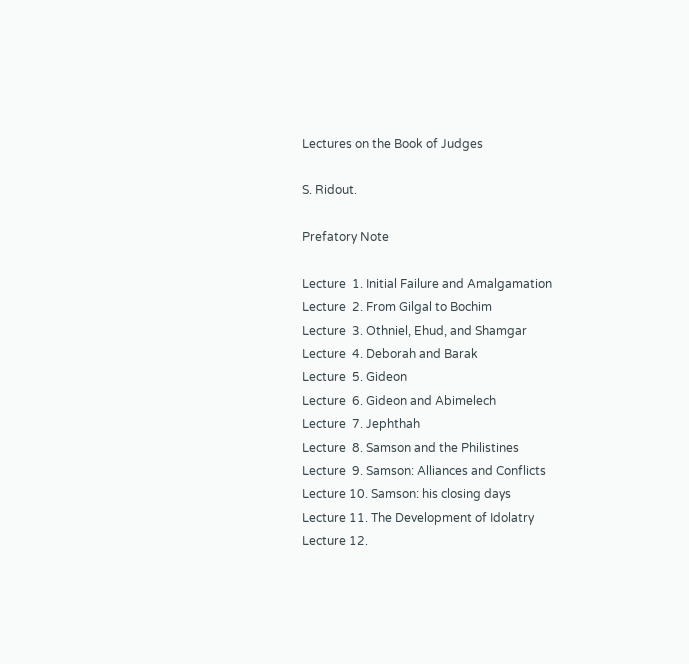Lectures on the Book of Judges

S. Ridout.

Prefatory Note

Lecture  1. Initial Failure and Amalgamation
Lecture  2. From Gilgal to Bochim
Lecture  3. Othniel, Ehud, and Shamgar
Lecture  4. Deborah and Barak
Lecture  5. Gideon
Lecture  6. Gideon and Abimelech
Lecture  7. Jephthah
Lecture  8. Samson and the Philistines
Lecture  9. Samson: Alliances and Conflicts
Lecture 10. Samson: his closing days
Lecture 11. The Development of Idolatry
Lecture 12.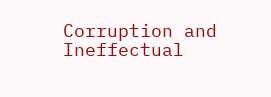Corruption and Ineffectual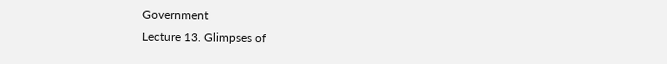Government
Lecture 13. Glimpses of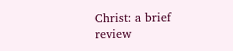Christ: a brief review